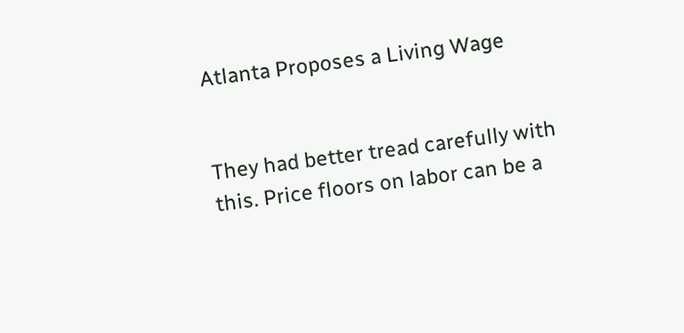Atlanta Proposes a Living Wage


They had better tread carefully with this. Price floors on labor can be a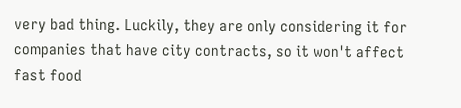very bad thing. Luckily, they are only considering it for companies that have city contracts, so it won't affect fast food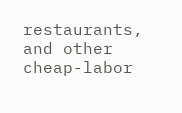restaurants, and other cheap-labor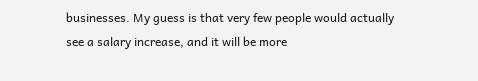businesses. My guess is that very few people would actually see a salary increase, and it will be more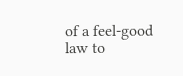of a feel-good law to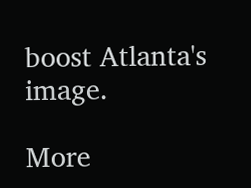boost Atlanta's image.

More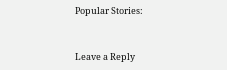Popular Stories:


Leave a Reply